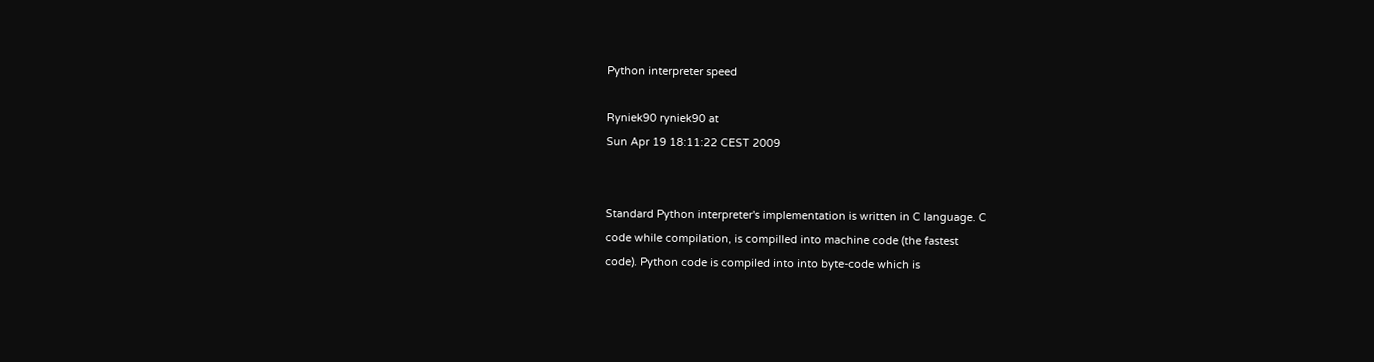Python interpreter speed

Ryniek90 ryniek90 at
Sun Apr 19 18:11:22 CEST 2009


Standard Python interpreter's implementation is written in C language. C
code while compilation, is compilled into machine code (the fastest
code). Python code is compiled into into byte-code which is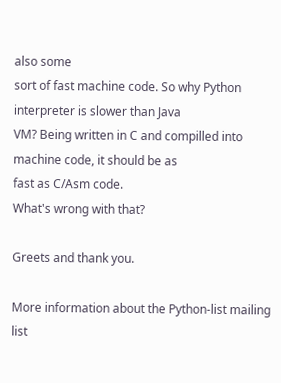also some
sort of fast machine code. So why Python interpreter is slower than Java
VM? Being written in C and compilled into machine code, it should be as
fast as C/Asm code.
What's wrong with that?

Greets and thank you.

More information about the Python-list mailing list